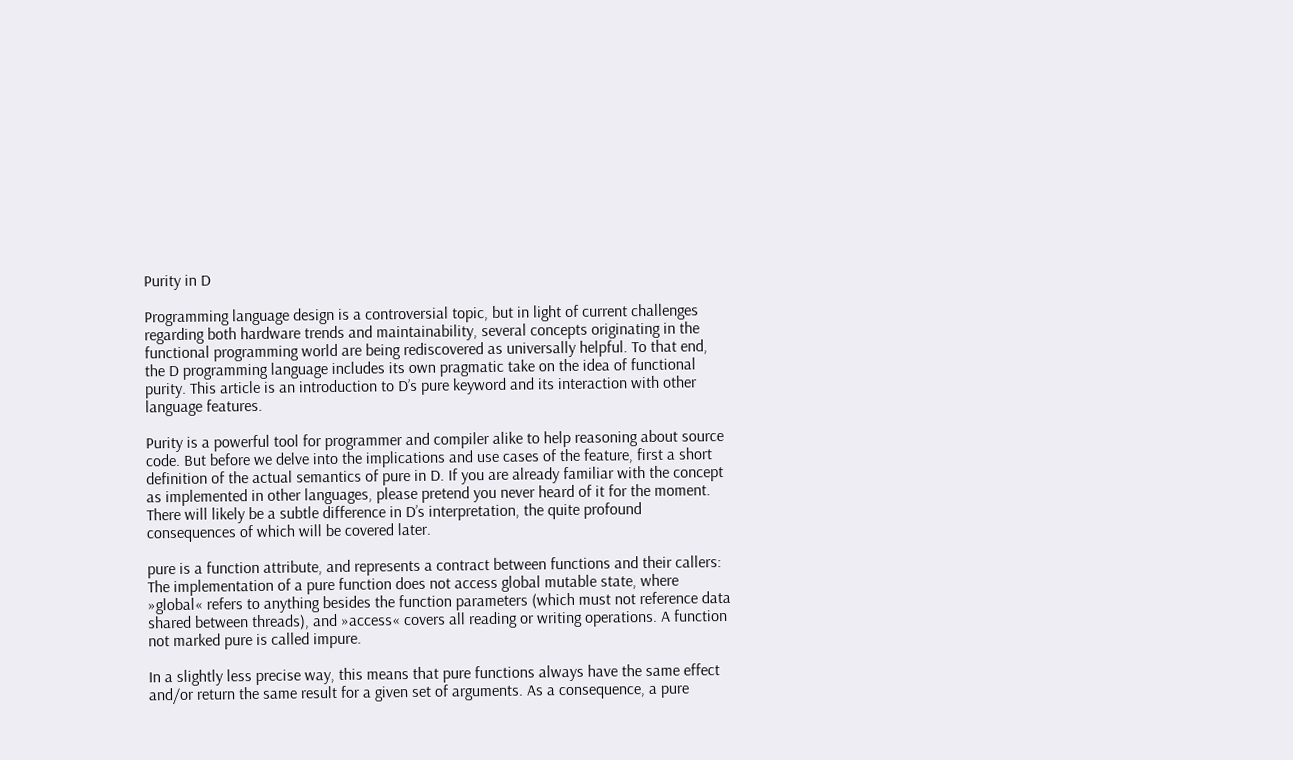Purity in D

Programming language design is a controversial topic, but in light of current challenges regarding both hardware trends and maintainability, several concepts originating in the functional programming world are being rediscovered as universally helpful. To that end, the D programming language includes its own pragmatic take on the idea of functional purity. This article is an introduction to D’s pure keyword and its interaction with other language features.

Purity is a powerful tool for programmer and compiler alike to help reasoning about source code. But before we delve into the implications and use cases of the feature, first a short definition of the actual semantics of pure in D. If you are already familiar with the concept as implemented in other languages, please pretend you never heard of it for the moment. There will likely be a subtle difference in D’s interpretation, the quite profound consequences of which will be covered later.

pure is a function attribute, and represents a contract between functions and their callers: The implementation of a pure function does not access global mutable state, where »global« refers to anything besides the function parameters (which must not reference data shared between threads), and »access« covers all reading or writing operations. A function not marked pure is called impure.

In a slightly less precise way, this means that pure functions always have the same effect and/or return the same result for a given set of arguments. As a consequence, a pure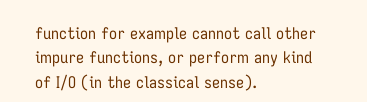function for example cannot call other impure functions, or perform any kind of I/O (in the classical sense).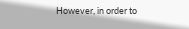However, in order to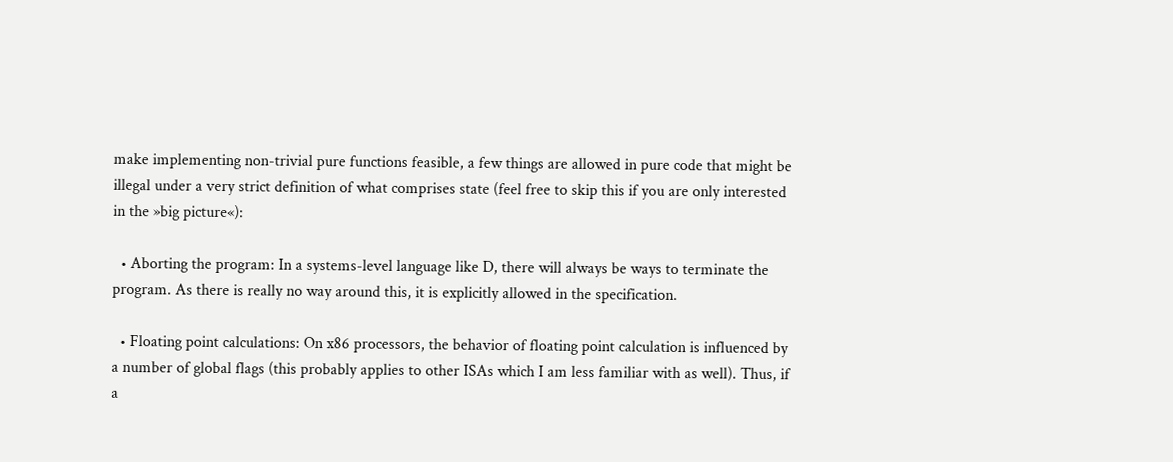make implementing non-trivial pure functions feasible, a few things are allowed in pure code that might be illegal under a very strict definition of what comprises state (feel free to skip this if you are only interested in the »big picture«):

  • Aborting the program: In a systems-level language like D, there will always be ways to terminate the program. As there is really no way around this, it is explicitly allowed in the specification.

  • Floating point calculations: On x86 processors, the behavior of floating point calculation is influenced by a number of global flags (this probably applies to other ISAs which I am less familiar with as well). Thus, if a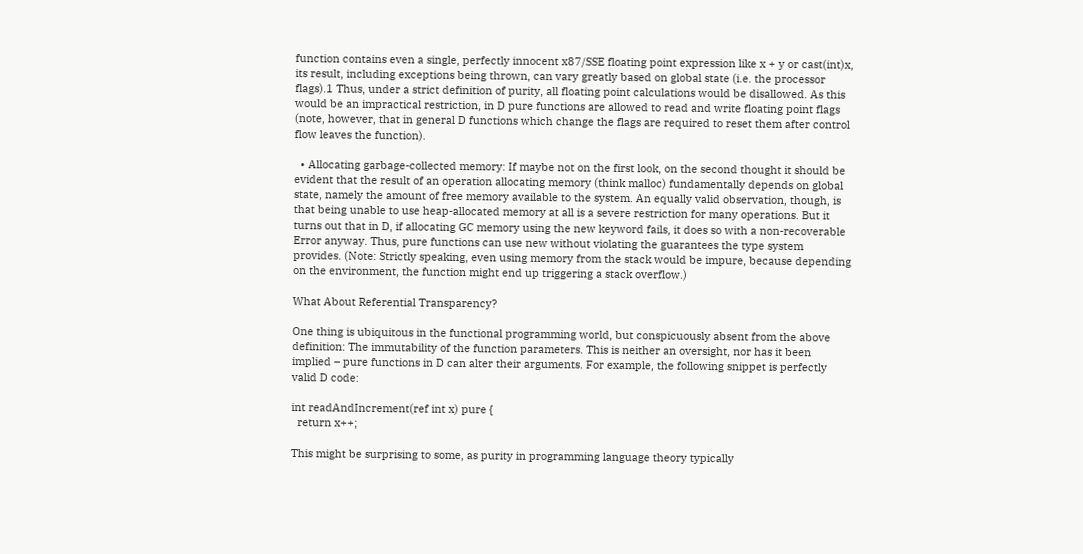function contains even a single, perfectly innocent x87/SSE floating point expression like x + y or cast(int)x, its result, including exceptions being thrown, can vary greatly based on global state (i.e. the processor flags).1 Thus, under a strict definition of purity, all floating point calculations would be disallowed. As this would be an impractical restriction, in D pure functions are allowed to read and write floating point flags (note, however, that in general D functions which change the flags are required to reset them after control flow leaves the function).

  • Allocating garbage-collected memory: If maybe not on the first look, on the second thought it should be evident that the result of an operation allocating memory (think malloc) fundamentally depends on global state, namely the amount of free memory available to the system. An equally valid observation, though, is that being unable to use heap-allocated memory at all is a severe restriction for many operations. But it turns out that in D, if allocating GC memory using the new keyword fails, it does so with a non-recoverable Error anyway. Thus, pure functions can use new without violating the guarantees the type system provides. (Note: Strictly speaking, even using memory from the stack would be impure, because depending on the environment, the function might end up triggering a stack overflow.)

What About Referential Transparency?

One thing is ubiquitous in the functional programming world, but conspicuously absent from the above definition: The immutability of the function parameters. This is neither an oversight, nor has it been implied – pure functions in D can alter their arguments. For example, the following snippet is perfectly valid D code:

int readAndIncrement(ref int x) pure {
  return x++;

This might be surprising to some, as purity in programming language theory typically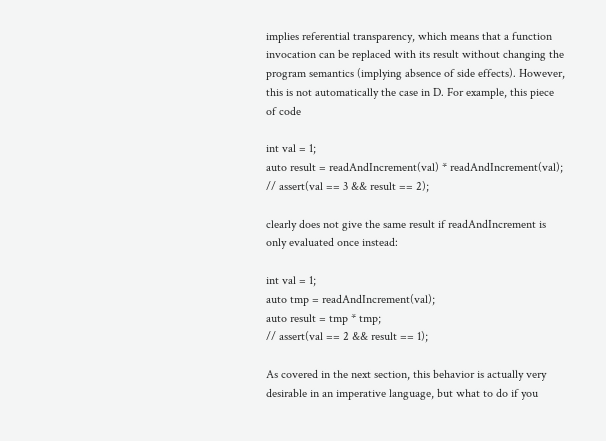implies referential transparency, which means that a function invocation can be replaced with its result without changing the program semantics (implying absence of side effects). However, this is not automatically the case in D. For example, this piece of code

int val = 1;
auto result = readAndIncrement(val) * readAndIncrement(val);
// assert(val == 3 && result == 2);

clearly does not give the same result if readAndIncrement is only evaluated once instead:

int val = 1;
auto tmp = readAndIncrement(val);
auto result = tmp * tmp;
// assert(val == 2 && result == 1);

As covered in the next section, this behavior is actually very desirable in an imperative language, but what to do if you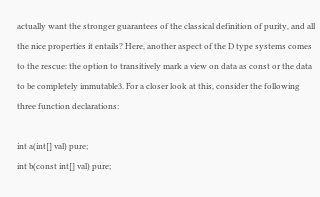actually want the stronger guarantees of the classical definition of purity, and all the nice properties it entails? Here, another aspect of the D type systems comes to the rescue: the option to transitively mark a view on data as const or the data to be completely immutable3. For a closer look at this, consider the following three function declarations:

int a(int[] val) pure;
int b(const int[] val) pure;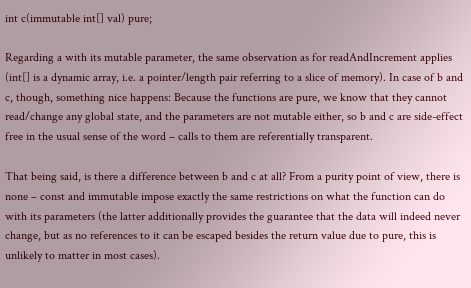int c(immutable int[] val) pure;

Regarding a with its mutable parameter, the same observation as for readAndIncrement applies (int[] is a dynamic array, i.e. a pointer/length pair referring to a slice of memory). In case of b and c, though, something nice happens: Because the functions are pure, we know that they cannot read/change any global state, and the parameters are not mutable either, so b and c are side-effect free in the usual sense of the word – calls to them are referentially transparent.

That being said, is there a difference between b and c at all? From a purity point of view, there is none – const and immutable impose exactly the same restrictions on what the function can do with its parameters (the latter additionally provides the guarantee that the data will indeed never change, but as no references to it can be escaped besides the return value due to pure, this is unlikely to matter in most cases).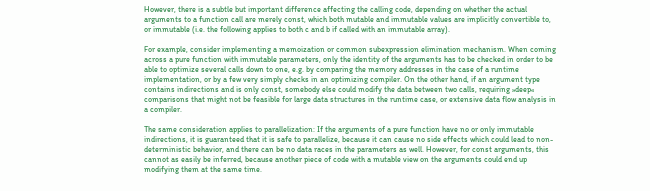However, there is a subtle but important difference affecting the calling code, depending on whether the actual arguments to a function call are merely const, which both mutable and immutable values are implicitly convertible to, or immutable (i.e. the following applies to both c and b if called with an immutable array).

For example, consider implementing a memoization or common subexpression elimination mechanism. When coming across a pure function with immutable parameters, only the identity of the arguments has to be checked in order to be able to optimize several calls down to one, e.g. by comparing the memory addresses in the case of a runtime implementation, or by a few very simply checks in an optimizing compiler. On the other hand, if an argument type contains indirections and is only const, somebody else could modify the data between two calls, requiring »deep« comparisons that might not be feasible for large data structures in the runtime case, or extensive data flow analysis in a compiler.

The same consideration applies to parallelization: If the arguments of a pure function have no or only immutable indirections, it is guaranteed that it is safe to parallelize, because it can cause no side effects which could lead to non-deterministic behavior, and there can be no data races in the parameters as well. However, for const arguments, this cannot as easily be inferred, because another piece of code with a mutable view on the arguments could end up modifying them at the same time.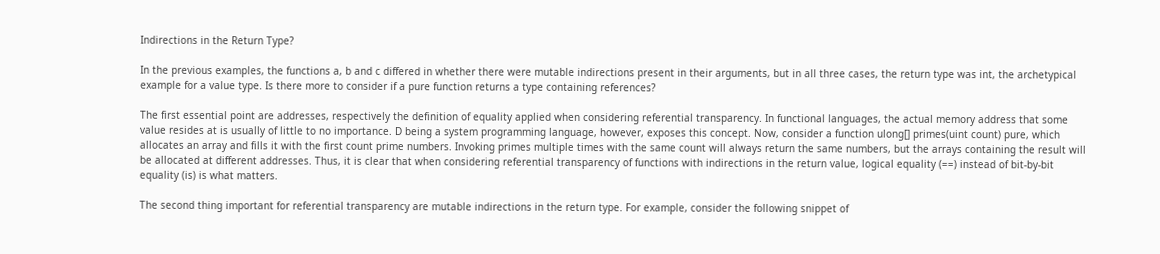Indirections in the Return Type?

In the previous examples, the functions a, b and c differed in whether there were mutable indirections present in their arguments, but in all three cases, the return type was int, the archetypical example for a value type. Is there more to consider if a pure function returns a type containing references?

The first essential point are addresses, respectively the definition of equality applied when considering referential transparency. In functional languages, the actual memory address that some value resides at is usually of little to no importance. D being a system programming language, however, exposes this concept. Now, consider a function ulong[] primes(uint count) pure, which allocates an array and fills it with the first count prime numbers. Invoking primes multiple times with the same count will always return the same numbers, but the arrays containing the result will be allocated at different addresses. Thus, it is clear that when considering referential transparency of functions with indirections in the return value, logical equality (==) instead of bit-by-bit equality (is) is what matters.

The second thing important for referential transparency are mutable indirections in the return type. For example, consider the following snippet of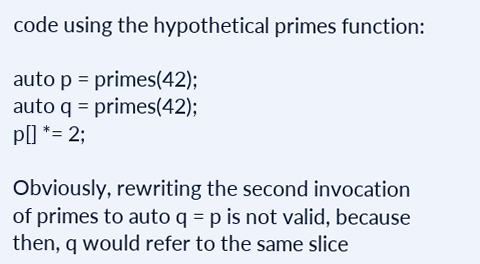code using the hypothetical primes function:

auto p = primes(42);
auto q = primes(42);
p[] *= 2;

Obviously, rewriting the second invocation of primes to auto q = p is not valid, because then, q would refer to the same slice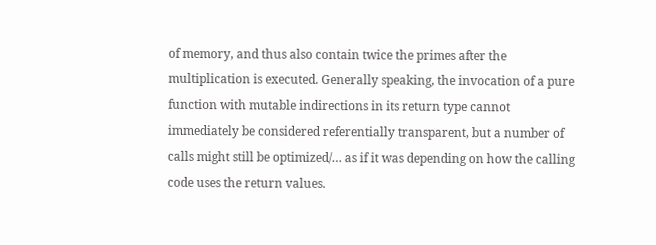of memory, and thus also contain twice the primes after the multiplication is executed. Generally speaking, the invocation of a pure function with mutable indirections in its return type cannot immediately be considered referentially transparent, but a number of calls might still be optimized/… as if it was depending on how the calling code uses the return values.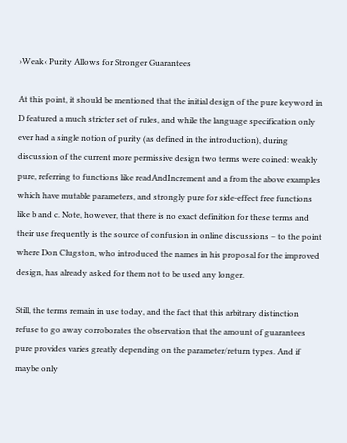›Weak‹ Purity Allows for Stronger Guarantees

At this point, it should be mentioned that the initial design of the pure keyword in D featured a much stricter set of rules, and while the language specification only ever had a single notion of purity (as defined in the introduction), during discussion of the current more permissive design two terms were coined: weakly pure, referring to functions like readAndIncrement and a from the above examples which have mutable parameters, and strongly pure for side-effect free functions like b and c. Note, however, that there is no exact definition for these terms and their use frequently is the source of confusion in online discussions – to the point where Don Clugston, who introduced the names in his proposal for the improved design, has already asked for them not to be used any longer.

Still, the terms remain in use today, and the fact that this arbitrary distinction refuse to go away corroborates the observation that the amount of guarantees pure provides varies greatly depending on the parameter/return types. And if maybe only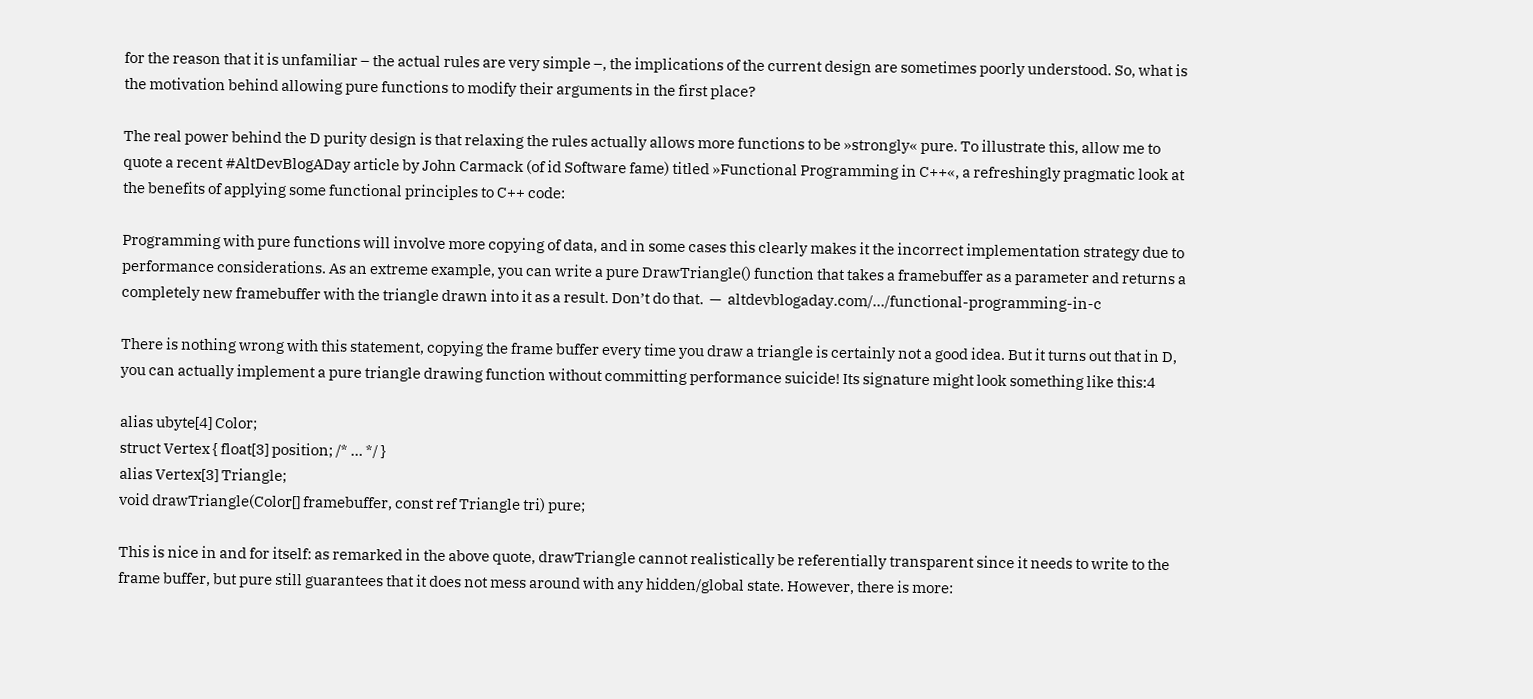for the reason that it is unfamiliar – the actual rules are very simple –, the implications of the current design are sometimes poorly understood. So, what is the motivation behind allowing pure functions to modify their arguments in the first place?

The real power behind the D purity design is that relaxing the rules actually allows more functions to be »strongly« pure. To illustrate this, allow me to quote a recent #AltDevBlogADay article by John Carmack (of id Software fame) titled »Functional Programming in C++«, a refreshingly pragmatic look at the benefits of applying some functional principles to C++ code:

Programming with pure functions will involve more copying of data, and in some cases this clearly makes it the incorrect implementation strategy due to performance considerations. As an extreme example, you can write a pure DrawTriangle() function that takes a framebuffer as a parameter and returns a completely new framebuffer with the triangle drawn into it as a result. Don’t do that.  —  altdevblogaday.com/…/functional-programming-in-c

There is nothing wrong with this statement, copying the frame buffer every time you draw a triangle is certainly not a good idea. But it turns out that in D, you can actually implement a pure triangle drawing function without committing performance suicide! Its signature might look something like this:4

alias ubyte[4] Color;
struct Vertex { float[3] position; /* … */ }
alias Vertex[3] Triangle;
void drawTriangle(Color[] framebuffer, const ref Triangle tri) pure;

This is nice in and for itself: as remarked in the above quote, drawTriangle cannot realistically be referentially transparent since it needs to write to the frame buffer, but pure still guarantees that it does not mess around with any hidden/global state. However, there is more: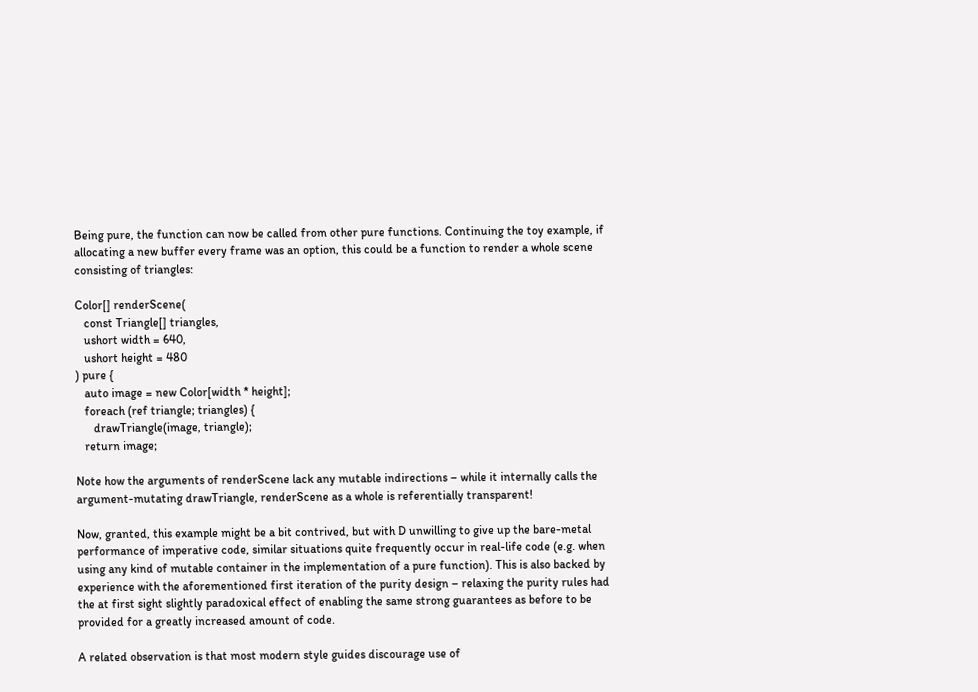Being pure, the function can now be called from other pure functions. Continuing the toy example, if allocating a new buffer every frame was an option, this could be a function to render a whole scene consisting of triangles:

Color[] renderScene(
   const Triangle[] triangles,
   ushort width = 640,
   ushort height = 480
) pure {
   auto image = new Color[width * height];
   foreach (ref triangle; triangles) {
      drawTriangle(image, triangle);
   return image;

Note how the arguments of renderScene lack any mutable indirections – while it internally calls the argument-mutating drawTriangle, renderScene as a whole is referentially transparent!

Now, granted, this example might be a bit contrived, but with D unwilling to give up the bare-metal performance of imperative code, similar situations quite frequently occur in real-life code (e.g. when using any kind of mutable container in the implementation of a pure function). This is also backed by experience with the aforementioned first iteration of the purity design – relaxing the purity rules had the at first sight slightly paradoxical effect of enabling the same strong guarantees as before to be provided for a greatly increased amount of code.

A related observation is that most modern style guides discourage use of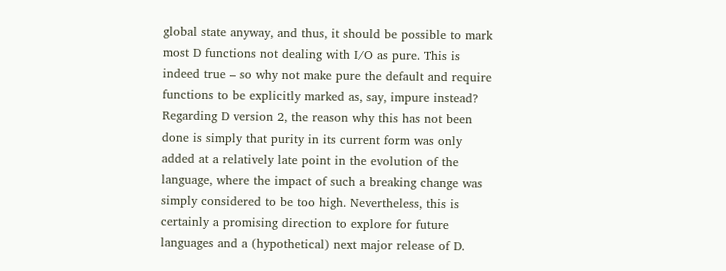global state anyway, and thus, it should be possible to mark most D functions not dealing with I/O as pure. This is indeed true – so why not make pure the default and require functions to be explicitly marked as, say, impure instead? Regarding D version 2, the reason why this has not been done is simply that purity in its current form was only added at a relatively late point in the evolution of the language, where the impact of such a breaking change was simply considered to be too high. Nevertheless, this is certainly a promising direction to explore for future languages and a (hypothetical) next major release of D.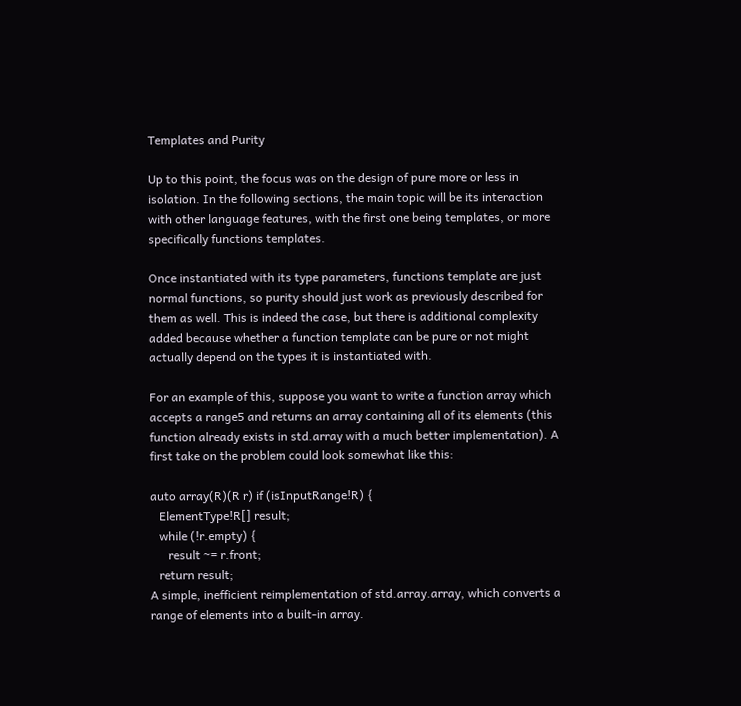Templates and Purity

Up to this point, the focus was on the design of pure more or less in isolation. In the following sections, the main topic will be its interaction with other language features, with the first one being templates, or more specifically functions templates.

Once instantiated with its type parameters, functions template are just normal functions, so purity should just work as previously described for them as well. This is indeed the case, but there is additional complexity added because whether a function template can be pure or not might actually depend on the types it is instantiated with.

For an example of this, suppose you want to write a function array which accepts a range5 and returns an array containing all of its elements (this function already exists in std.array with a much better implementation). A first take on the problem could look somewhat like this:

auto array(R)(R r) if (isInputRange!R) {
   ElementType!R[] result;
   while (!r.empty) {
      result ~= r.front;
   return result;
A simple, inefficient reimplementation of std.array.array, which converts a range of elements into a built-in array.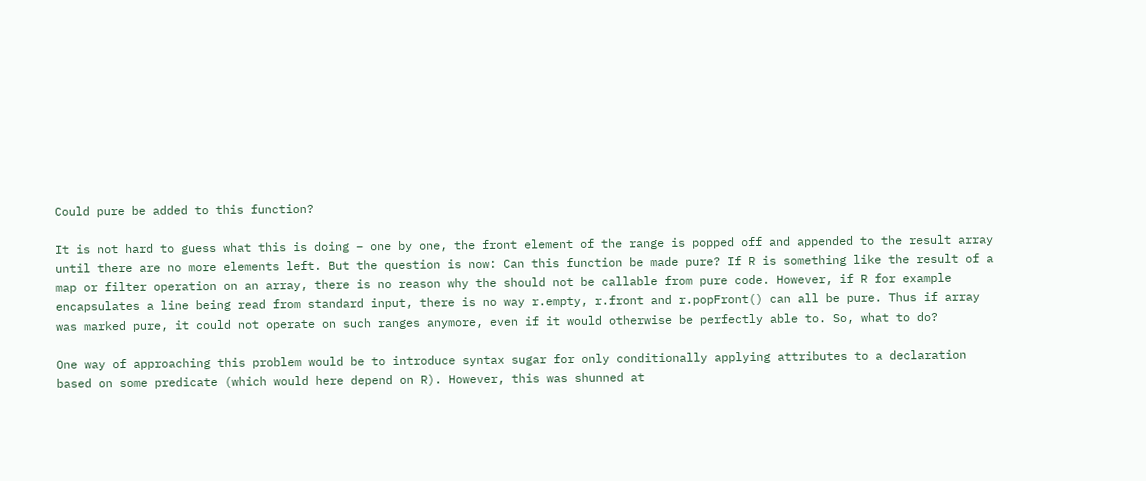Could pure be added to this function?

It is not hard to guess what this is doing – one by one, the front element of the range is popped off and appended to the result array until there are no more elements left. But the question is now: Can this function be made pure? If R is something like the result of a map or filter operation on an array, there is no reason why the should not be callable from pure code. However, if R for example encapsulates a line being read from standard input, there is no way r.empty, r.front and r.popFront() can all be pure. Thus if array was marked pure, it could not operate on such ranges anymore, even if it would otherwise be perfectly able to. So, what to do?

One way of approaching this problem would be to introduce syntax sugar for only conditionally applying attributes to a declaration based on some predicate (which would here depend on R). However, this was shunned at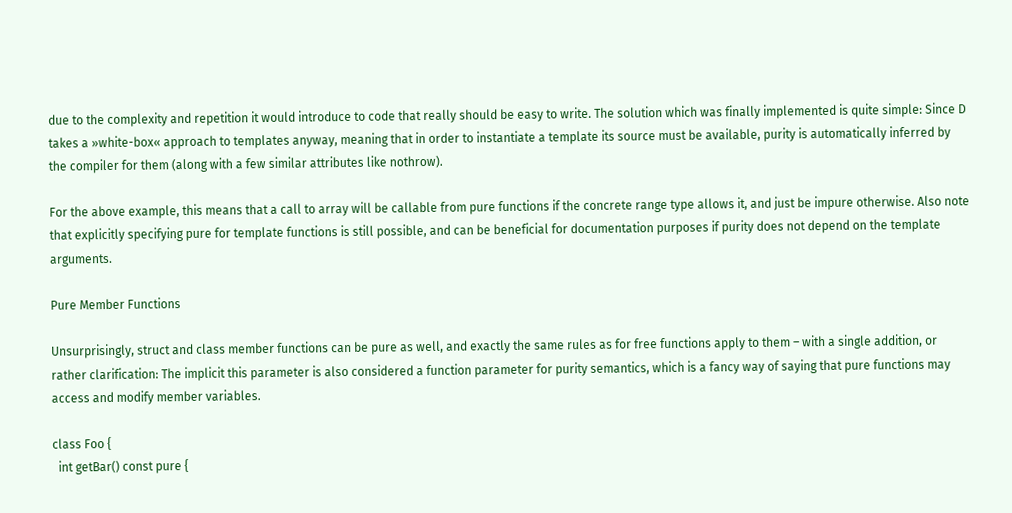due to the complexity and repetition it would introduce to code that really should be easy to write. The solution which was finally implemented is quite simple: Since D takes a »white-box« approach to templates anyway, meaning that in order to instantiate a template its source must be available, purity is automatically inferred by the compiler for them (along with a few similar attributes like nothrow).

For the above example, this means that a call to array will be callable from pure functions if the concrete range type allows it, and just be impure otherwise. Also note that explicitly specifying pure for template functions is still possible, and can be beneficial for documentation purposes if purity does not depend on the template arguments.

Pure Member Functions

Unsurprisingly, struct and class member functions can be pure as well, and exactly the same rules as for free functions apply to them – with a single addition, or rather clarification: The implicit this parameter is also considered a function parameter for purity semantics, which is a fancy way of saying that pure functions may access and modify member variables.

class Foo {
  int getBar() const pure {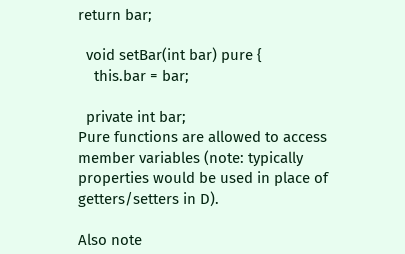return bar;

  void setBar(int bar) pure {
    this.bar = bar;

  private int bar;
Pure functions are allowed to access member variables (note: typically properties would be used in place of getters/setters in D).

Also note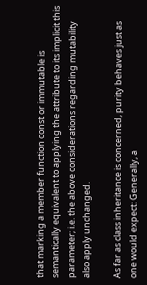that marking a member function const or immutable is semantically equivalent to applying the attribute to its implicit this parameter; i.e. the above considerations regarding mutability also apply unchanged.

As far as class inheritance is concerned, purity behaves just as one would expect: Generally, a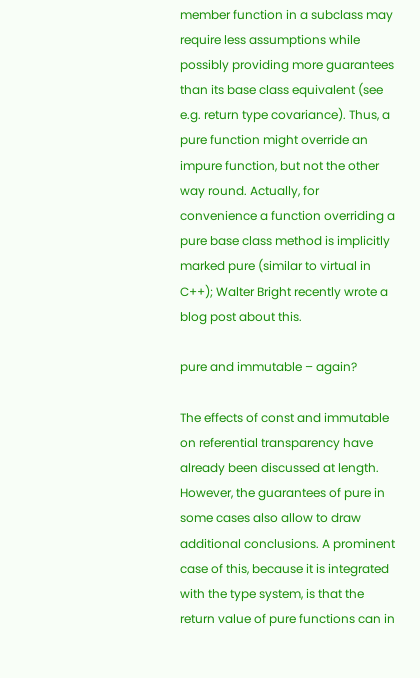member function in a subclass may require less assumptions while possibly providing more guarantees than its base class equivalent (see e.g. return type covariance). Thus, a pure function might override an impure function, but not the other way round. Actually, for convenience a function overriding a pure base class method is implicitly marked pure (similar to virtual in C++); Walter Bright recently wrote a blog post about this.

pure and immutable – again?

The effects of const and immutable on referential transparency have already been discussed at length. However, the guarantees of pure in some cases also allow to draw additional conclusions. A prominent case of this, because it is integrated with the type system, is that the return value of pure functions can in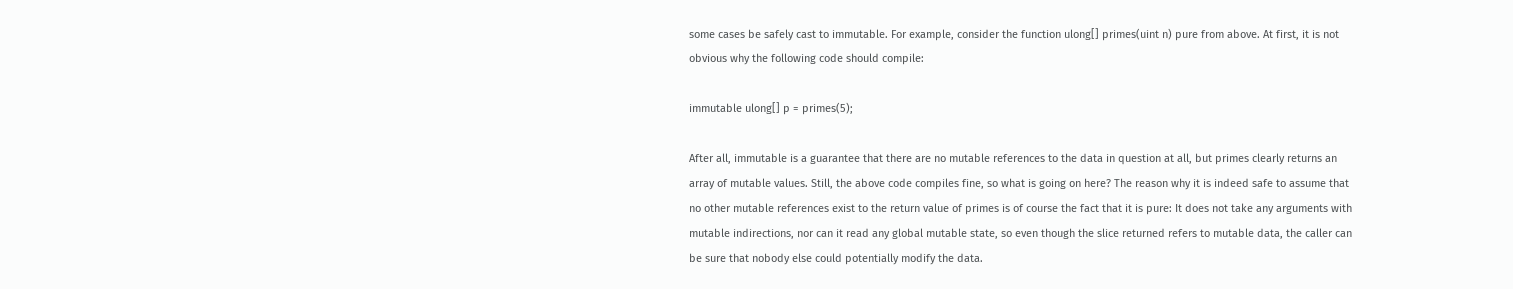some cases be safely cast to immutable. For example, consider the function ulong[] primes(uint n) pure from above. At first, it is not obvious why the following code should compile:

immutable ulong[] p = primes(5);

After all, immutable is a guarantee that there are no mutable references to the data in question at all, but primes clearly returns an array of mutable values. Still, the above code compiles fine, so what is going on here? The reason why it is indeed safe to assume that no other mutable references exist to the return value of primes is of course the fact that it is pure: It does not take any arguments with mutable indirections, nor can it read any global mutable state, so even though the slice returned refers to mutable data, the caller can be sure that nobody else could potentially modify the data.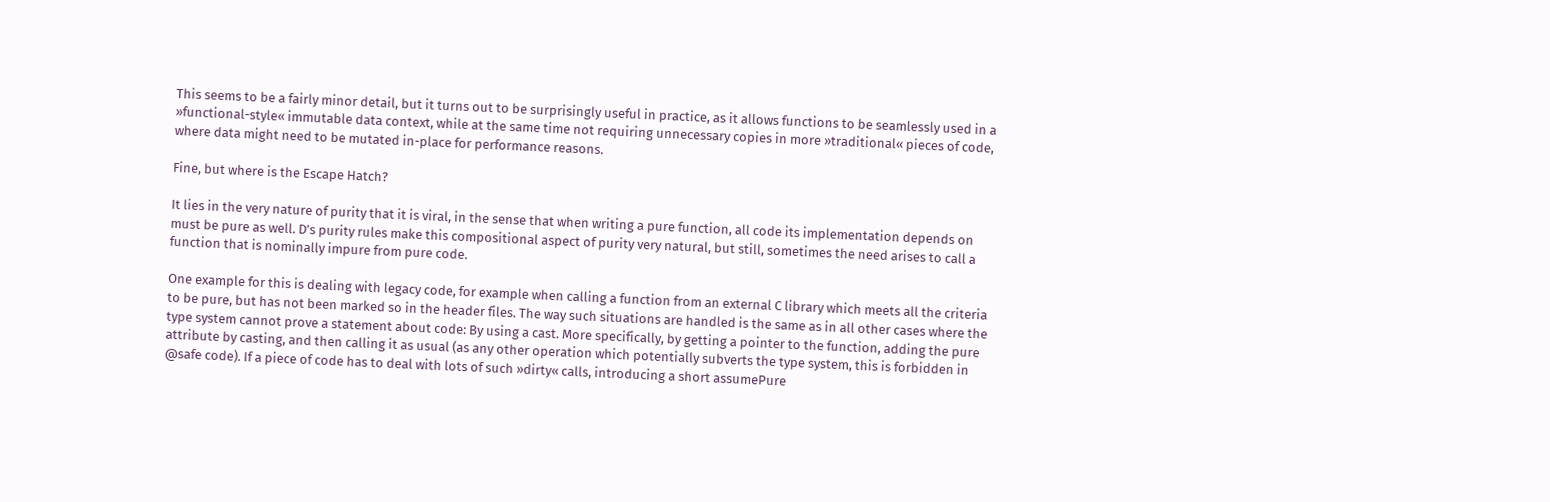This seems to be a fairly minor detail, but it turns out to be surprisingly useful in practice, as it allows functions to be seamlessly used in a »functional-style« immutable data context, while at the same time not requiring unnecessary copies in more »traditional« pieces of code, where data might need to be mutated in-place for performance reasons.

Fine, but where is the Escape Hatch?

It lies in the very nature of purity that it is viral, in the sense that when writing a pure function, all code its implementation depends on must be pure as well. D’s purity rules make this compositional aspect of purity very natural, but still, sometimes the need arises to call a function that is nominally impure from pure code.

One example for this is dealing with legacy code, for example when calling a function from an external C library which meets all the criteria to be pure, but has not been marked so in the header files. The way such situations are handled is the same as in all other cases where the type system cannot prove a statement about code: By using a cast. More specifically, by getting a pointer to the function, adding the pure attribute by casting, and then calling it as usual (as any other operation which potentially subverts the type system, this is forbidden in @safe code). If a piece of code has to deal with lots of such »dirty« calls, introducing a short assumePure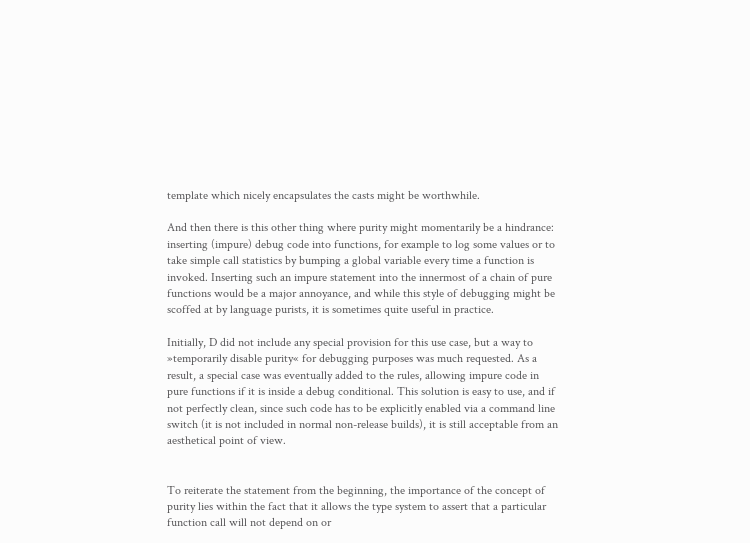template which nicely encapsulates the casts might be worthwhile.

And then there is this other thing where purity might momentarily be a hindrance: inserting (impure) debug code into functions, for example to log some values or to take simple call statistics by bumping a global variable every time a function is invoked. Inserting such an impure statement into the innermost of a chain of pure functions would be a major annoyance, and while this style of debugging might be scoffed at by language purists, it is sometimes quite useful in practice.

Initially, D did not include any special provision for this use case, but a way to »temporarily disable purity« for debugging purposes was much requested. As a result, a special case was eventually added to the rules, allowing impure code in pure functions if it is inside a debug conditional. This solution is easy to use, and if not perfectly clean, since such code has to be explicitly enabled via a command line switch (it is not included in normal non-release builds), it is still acceptable from an aesthetical point of view.


To reiterate the statement from the beginning, the importance of the concept of purity lies within the fact that it allows the type system to assert that a particular function call will not depend on or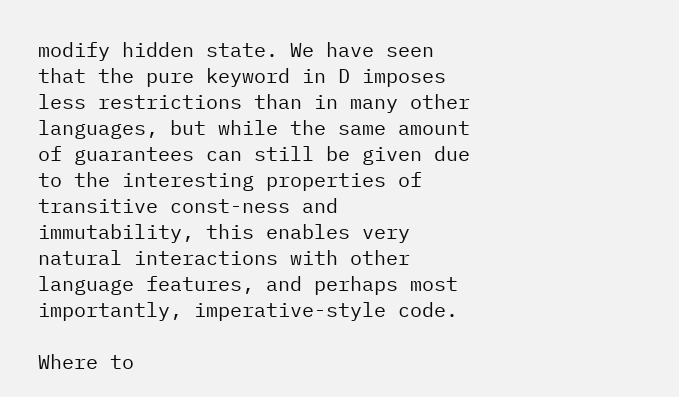modify hidden state. We have seen that the pure keyword in D imposes less restrictions than in many other languages, but while the same amount of guarantees can still be given due to the interesting properties of transitive const-ness and immutability, this enables very natural interactions with other language features, and perhaps most importantly, imperative-style code.

Where to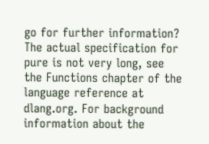go for further information? The actual specification for pure is not very long, see the Functions chapter of the language reference at dlang.org. For background information about the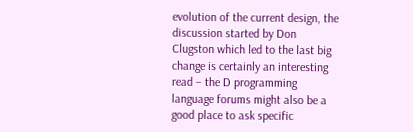evolution of the current design, the discussion started by Don Clugston which led to the last big change is certainly an interesting read – the D programming language forums might also be a good place to ask specific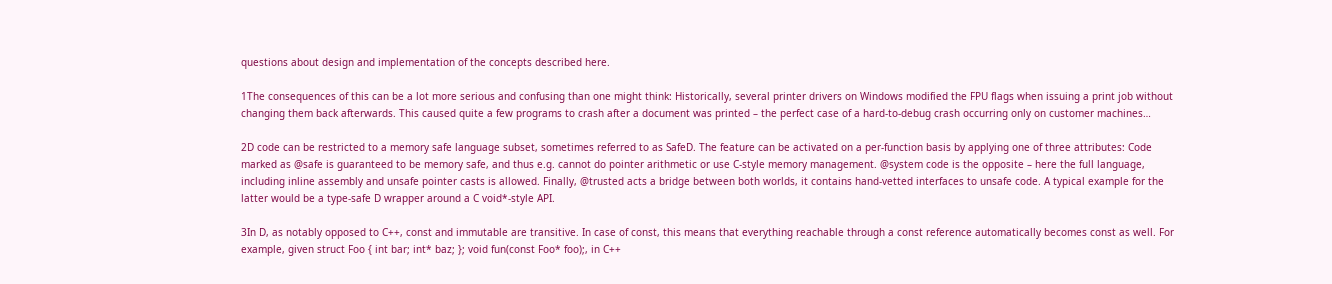questions about design and implementation of the concepts described here.

1The consequences of this can be a lot more serious and confusing than one might think: Historically, several printer drivers on Windows modified the FPU flags when issuing a print job without changing them back afterwards. This caused quite a few programs to crash after a document was printed – the perfect case of a hard-to-debug crash occurring only on customer machines…

2D code can be restricted to a memory safe language subset, sometimes referred to as SafeD. The feature can be activated on a per-function basis by applying one of three attributes: Code marked as @safe is guaranteed to be memory safe, and thus e.g. cannot do pointer arithmetic or use C-style memory management. @system code is the opposite – here the full language, including inline assembly and unsafe pointer casts is allowed. Finally, @trusted acts a bridge between both worlds, it contains hand-vetted interfaces to unsafe code. A typical example for the latter would be a type-safe D wrapper around a C void*-style API.

3In D, as notably opposed to C++, const and immutable are transitive. In case of const, this means that everything reachable through a const reference automatically becomes const as well. For example, given struct Foo { int bar; int* baz; }; void fun(const Foo* foo);, in C++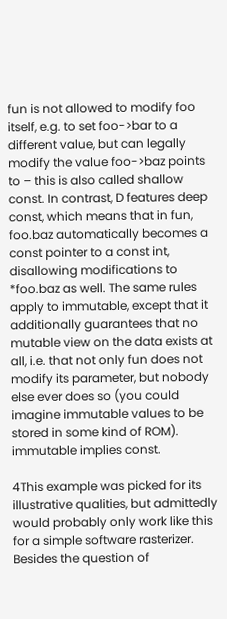fun is not allowed to modify foo itself, e.g. to set foo->bar to a different value, but can legally modify the value foo->baz points to – this is also called shallow const. In contrast, D features deep const, which means that in fun, foo.baz automatically becomes a const pointer to a const int, disallowing modifications to *foo.baz as well. The same rules apply to immutable, except that it additionally guarantees that no mutable view on the data exists at all, i.e. that not only fun does not modify its parameter, but nobody else ever does so (you could imagine immutable values to be stored in some kind of ROM). immutable implies const.

4This example was picked for its illustrative qualities, but admittedly would probably only work like this for a simple software rasterizer. Besides the question of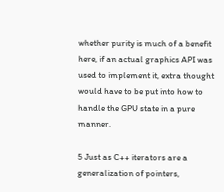whether purity is much of a benefit here, if an actual graphics API was used to implement it, extra thought would have to be put into how to handle the GPU state in a pure manner.

5 Just as C++ iterators are a generalization of pointers,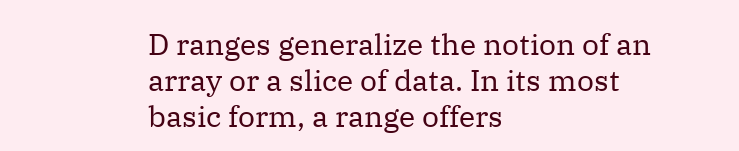D ranges generalize the notion of an array or a slice of data. In its most basic form, a range offers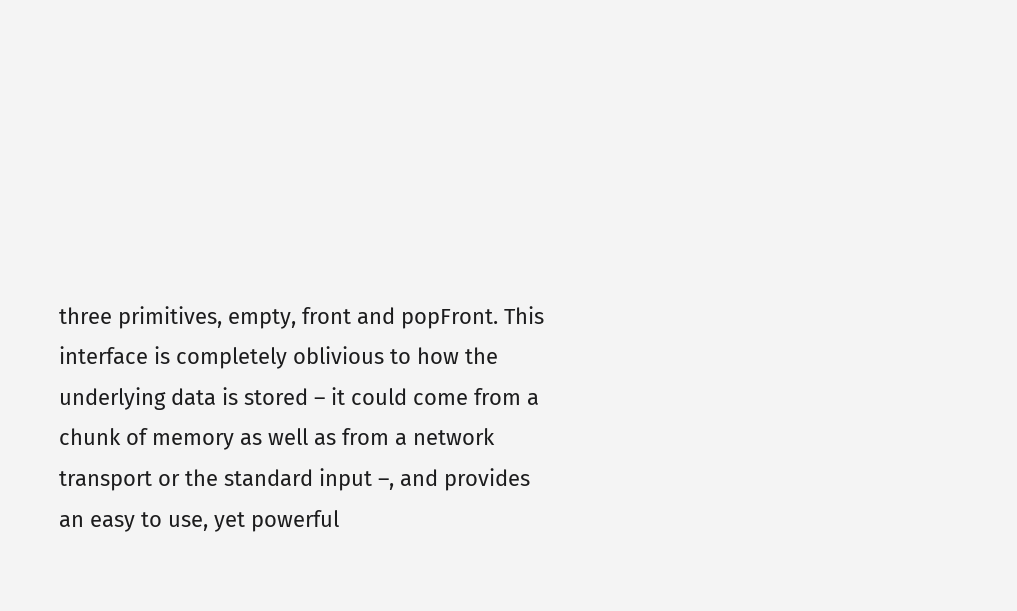three primitives, empty, front and popFront. This interface is completely oblivious to how the underlying data is stored – it could come from a chunk of memory as well as from a network transport or the standard input –, and provides an easy to use, yet powerful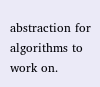abstraction for algorithms to work on.